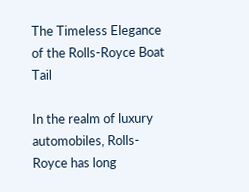The Timeless Elegance of the Rolls-Royce Boat Tail

In the realm of luxury automobiles, Rolls-Royce has long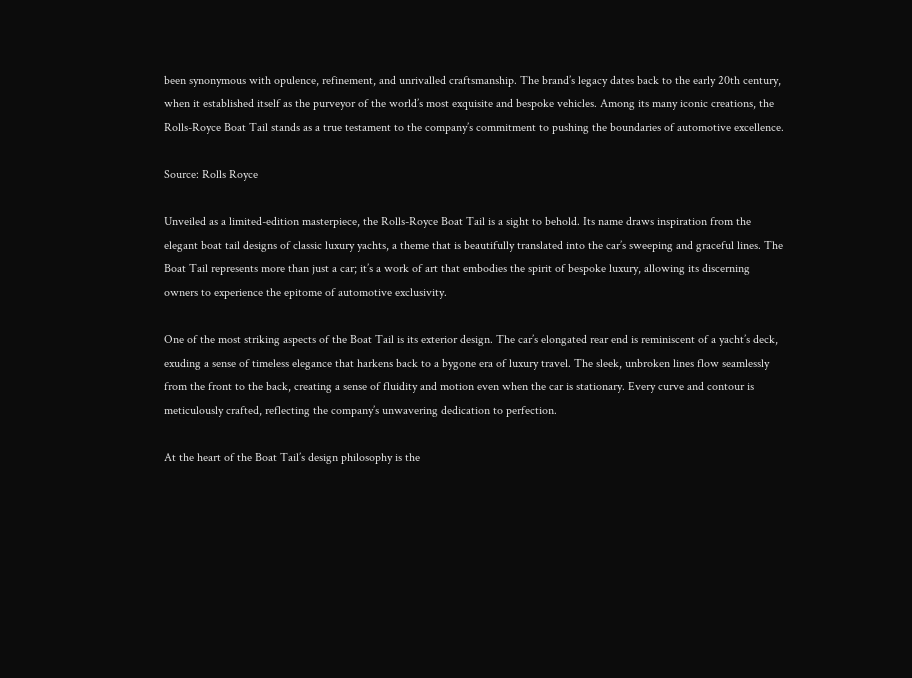been synonymous with opulence, refinement, and unrivalled craftsmanship. The brand’s legacy dates back to the early 20th century, when it established itself as the purveyor of the world’s most exquisite and bespoke vehicles. Among its many iconic creations, the Rolls-Royce Boat Tail stands as a true testament to the company’s commitment to pushing the boundaries of automotive excellence.

Source: Rolls Royce

Unveiled as a limited-edition masterpiece, the Rolls-Royce Boat Tail is a sight to behold. Its name draws inspiration from the elegant boat tail designs of classic luxury yachts, a theme that is beautifully translated into the car’s sweeping and graceful lines. The Boat Tail represents more than just a car; it’s a work of art that embodies the spirit of bespoke luxury, allowing its discerning owners to experience the epitome of automotive exclusivity.

One of the most striking aspects of the Boat Tail is its exterior design. The car’s elongated rear end is reminiscent of a yacht’s deck, exuding a sense of timeless elegance that harkens back to a bygone era of luxury travel. The sleek, unbroken lines flow seamlessly from the front to the back, creating a sense of fluidity and motion even when the car is stationary. Every curve and contour is meticulously crafted, reflecting the company’s unwavering dedication to perfection.

At the heart of the Boat Tail’s design philosophy is the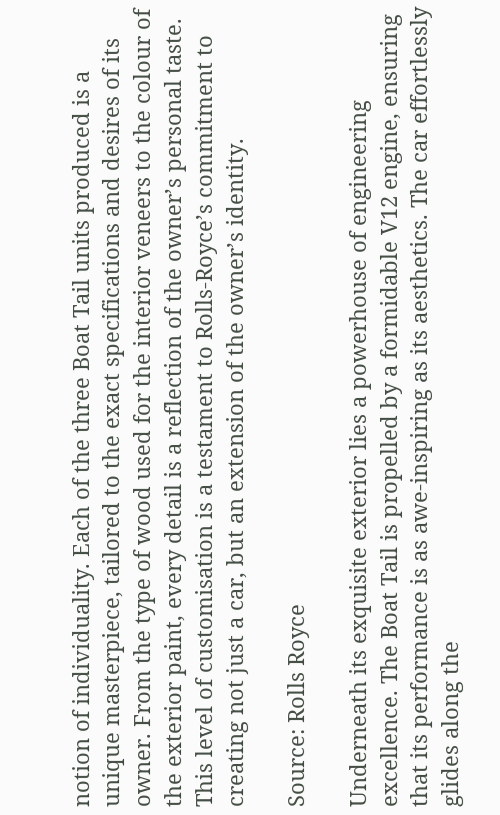notion of individuality. Each of the three Boat Tail units produced is a unique masterpiece, tailored to the exact specifications and desires of its owner. From the type of wood used for the interior veneers to the colour of the exterior paint, every detail is a reflection of the owner’s personal taste. This level of customisation is a testament to Rolls-Royce’s commitment to creating not just a car, but an extension of the owner’s identity.

Source: Rolls Royce

Underneath its exquisite exterior lies a powerhouse of engineering excellence. The Boat Tail is propelled by a formidable V12 engine, ensuring that its performance is as awe-inspiring as its aesthetics. The car effortlessly glides along the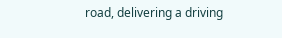road, delivering a driving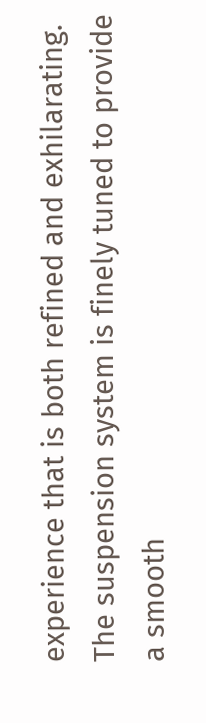experience that is both refined and exhilarating. The suspension system is finely tuned to provide a smooth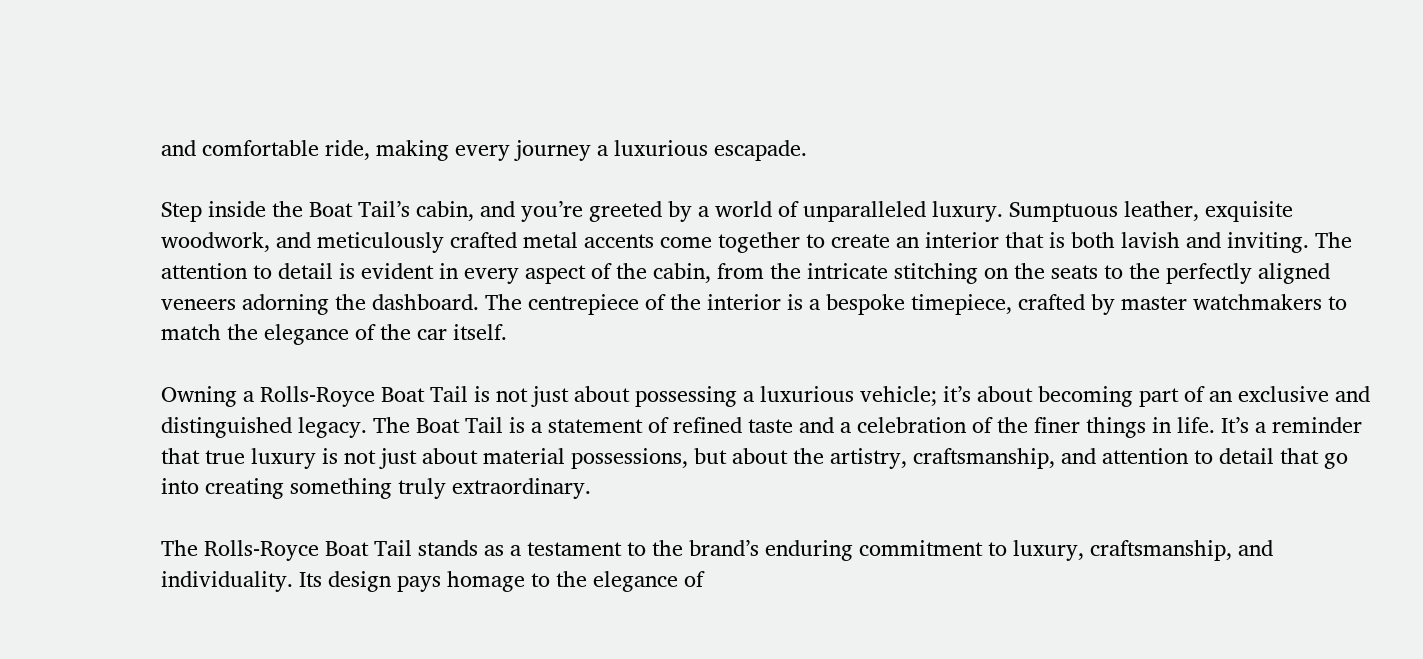and comfortable ride, making every journey a luxurious escapade.

Step inside the Boat Tail’s cabin, and you’re greeted by a world of unparalleled luxury. Sumptuous leather, exquisite woodwork, and meticulously crafted metal accents come together to create an interior that is both lavish and inviting. The attention to detail is evident in every aspect of the cabin, from the intricate stitching on the seats to the perfectly aligned veneers adorning the dashboard. The centrepiece of the interior is a bespoke timepiece, crafted by master watchmakers to match the elegance of the car itself.

Owning a Rolls-Royce Boat Tail is not just about possessing a luxurious vehicle; it’s about becoming part of an exclusive and distinguished legacy. The Boat Tail is a statement of refined taste and a celebration of the finer things in life. It’s a reminder that true luxury is not just about material possessions, but about the artistry, craftsmanship, and attention to detail that go into creating something truly extraordinary.

The Rolls-Royce Boat Tail stands as a testament to the brand’s enduring commitment to luxury, craftsmanship, and individuality. Its design pays homage to the elegance of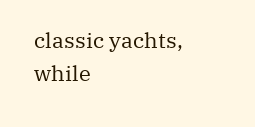classic yachts, while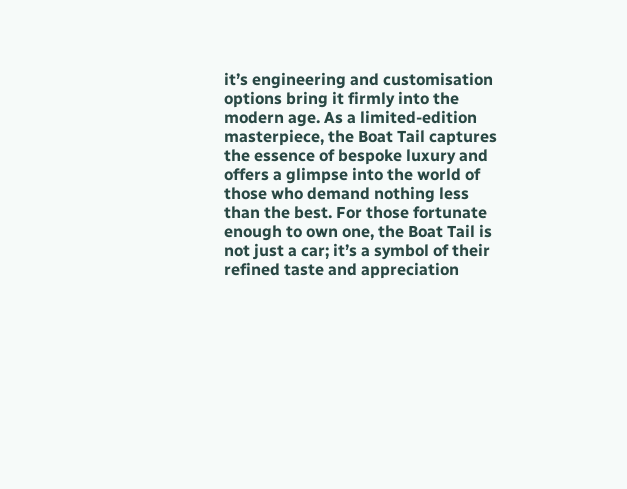it’s engineering and customisation options bring it firmly into the modern age. As a limited-edition masterpiece, the Boat Tail captures the essence of bespoke luxury and offers a glimpse into the world of those who demand nothing less than the best. For those fortunate enough to own one, the Boat Tail is not just a car; it’s a symbol of their refined taste and appreciation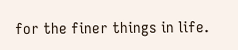for the finer things in life.